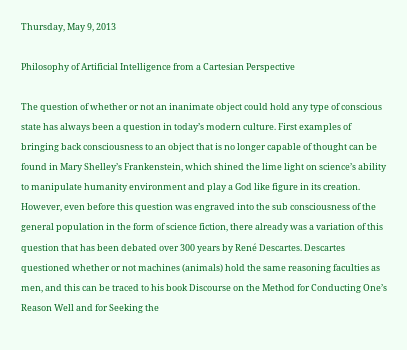Thursday, May 9, 2013

Philosophy of Artificial Intelligence from a Cartesian Perspective

The question of whether or not an inanimate object could hold any type of conscious state has always been a question in today’s modern culture. First examples of bringing back consciousness to an object that is no longer capable of thought can be found in Mary Shelley’s Frankenstein, which shined the lime light on science’s ability to manipulate humanity environment and play a God like figure in its creation. However, even before this question was engraved into the sub consciousness of the general population in the form of science fiction, there already was a variation of this question that has been debated over 300 years by René Descartes. Descartes questioned whether or not machines (animals) hold the same reasoning faculties as men, and this can be traced to his book Discourse on the Method for Conducting One’s Reason Well and for Seeking the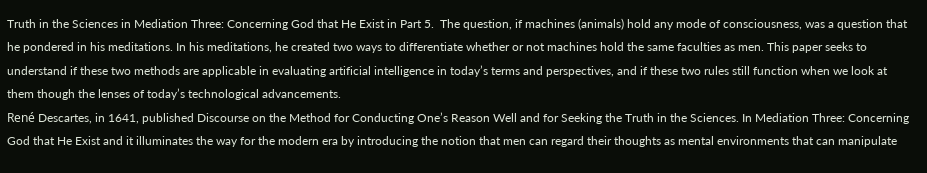Truth in the Sciences in Mediation Three: Concerning God that He Exist in Part 5.  The question, if machines (animals) hold any mode of consciousness, was a question that he pondered in his meditations. In his meditations, he created two ways to differentiate whether or not machines hold the same faculties as men. This paper seeks to understand if these two methods are applicable in evaluating artificial intelligence in today’s terms and perspectives, and if these two rules still function when we look at them though the lenses of today’s technological advancements.
René Descartes, in 1641, published Discourse on the Method for Conducting One’s Reason Well and for Seeking the Truth in the Sciences. In Mediation Three: Concerning God that He Exist and it illuminates the way for the modern era by introducing the notion that men can regard their thoughts as mental environments that can manipulate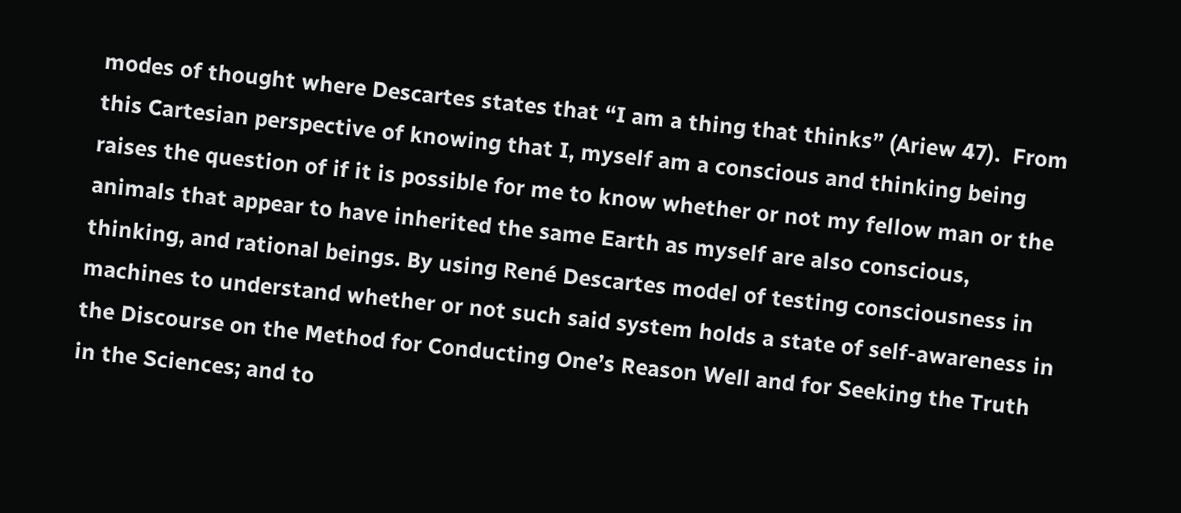modes of thought where Descartes states that “I am a thing that thinks” (Ariew 47).  From this Cartesian perspective of knowing that I, myself am a conscious and thinking being raises the question of if it is possible for me to know whether or not my fellow man or the animals that appear to have inherited the same Earth as myself are also conscious, thinking, and rational beings. By using René Descartes model of testing consciousness in machines to understand whether or not such said system holds a state of self-awareness in the Discourse on the Method for Conducting One’s Reason Well and for Seeking the Truth in the Sciences; and to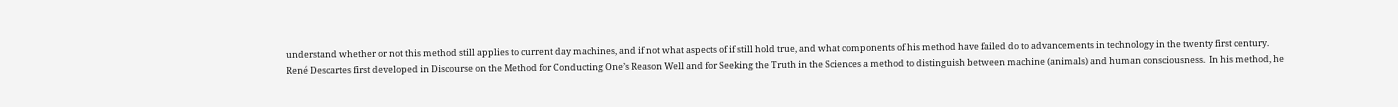understand whether or not this method still applies to current day machines, and if not what aspects of if still hold true, and what components of his method have failed do to advancements in technology in the twenty first century.
René Descartes first developed in Discourse on the Method for Conducting One’s Reason Well and for Seeking the Truth in the Sciences a method to distinguish between machine (animals) and human consciousness.  In his method, he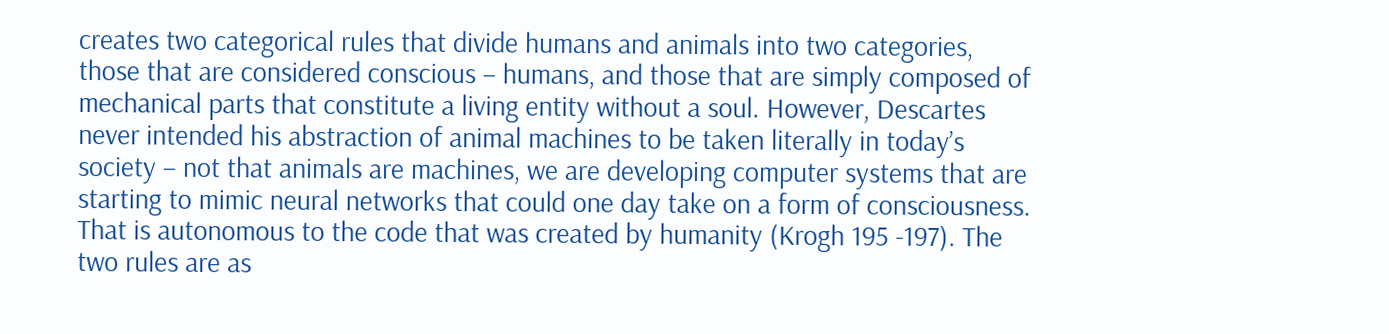creates two categorical rules that divide humans and animals into two categories, those that are considered conscious – humans, and those that are simply composed of mechanical parts that constitute a living entity without a soul. However, Descartes never intended his abstraction of animal machines to be taken literally in today’s society – not that animals are machines, we are developing computer systems that are starting to mimic neural networks that could one day take on a form of consciousness. That is autonomous to the code that was created by humanity (Krogh 195 -197). The two rules are as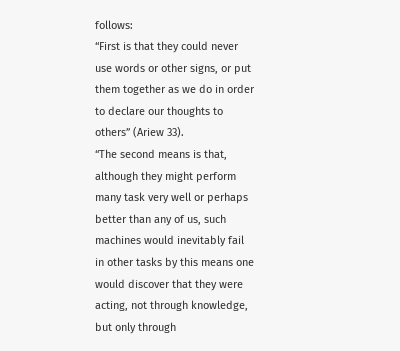follows:
“First is that they could never use words or other signs, or put them together as we do in order to declare our thoughts to others” (Ariew 33).
“The second means is that, although they might perform many task very well or perhaps better than any of us, such machines would inevitably fail in other tasks by this means one would discover that they were acting, not through knowledge, but only through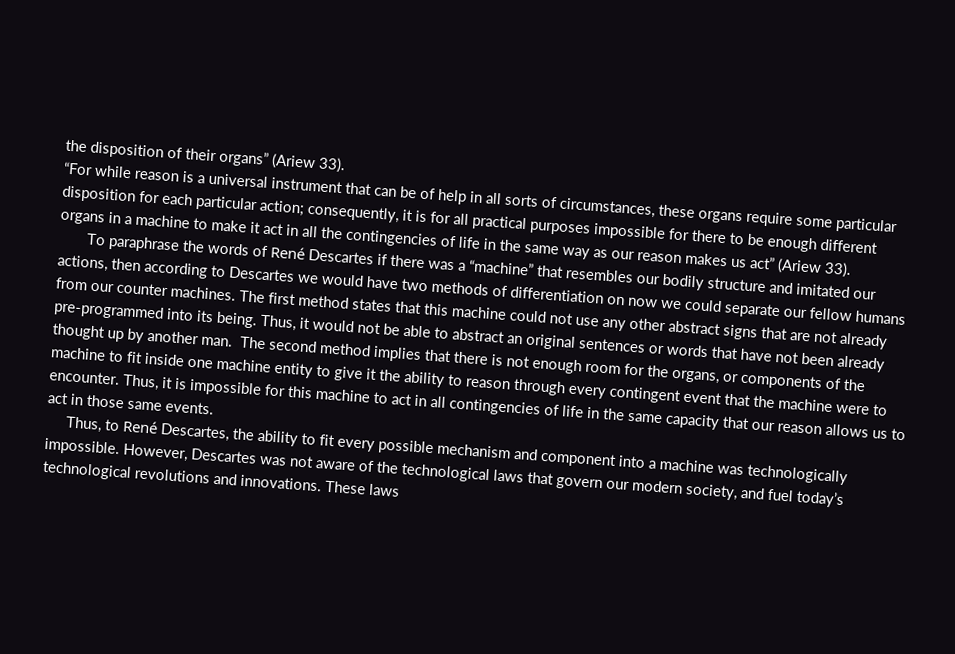the disposition of their organs” (Ariew 33).
“For while reason is a universal instrument that can be of help in all sorts of circumstances, these organs require some particular disposition for each particular action; consequently, it is for all practical purposes impossible for there to be enough different organs in a machine to make it act in all the contingencies of life in the same way as our reason makes us act” (Ariew 33).
       To paraphrase the words of René Descartes if there was a “machine” that resembles our bodily structure and imitated our actions, then according to Descartes we would have two methods of differentiation on now we could separate our fellow humans from our counter machines. The first method states that this machine could not use any other abstract signs that are not already pre-programmed into its being. Thus, it would not be able to abstract an original sentences or words that have not been already thought up by another man.  The second method implies that there is not enough room for the organs, or components of the machine to fit inside one machine entity to give it the ability to reason through every contingent event that the machine were to encounter. Thus, it is impossible for this machine to act in all contingencies of life in the same capacity that our reason allows us to act in those same events.
     Thus, to René Descartes, the ability to fit every possible mechanism and component into a machine was technologically impossible. However, Descartes was not aware of the technological laws that govern our modern society, and fuel today’s technological revolutions and innovations. These laws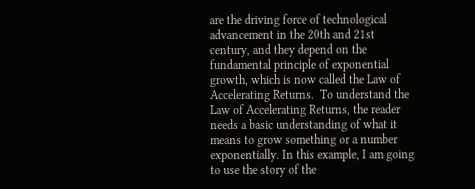are the driving force of technological advancement in the 20th and 21st century, and they depend on the fundamental principle of exponential growth, which is now called the Law of Accelerating Returns.  To understand the Law of Accelerating Returns, the reader needs a basic understanding of what it means to grow something or a number exponentially. In this example, I am going to use the story of the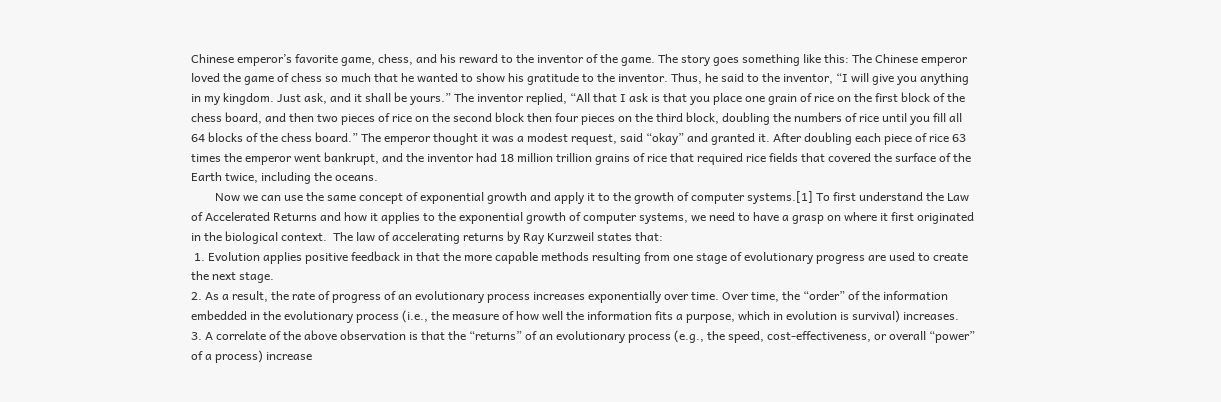Chinese emperor’s favorite game, chess, and his reward to the inventor of the game. The story goes something like this: The Chinese emperor loved the game of chess so much that he wanted to show his gratitude to the inventor. Thus, he said to the inventor, “I will give you anything in my kingdom. Just ask, and it shall be yours.” The inventor replied, “All that I ask is that you place one grain of rice on the first block of the chess board, and then two pieces of rice on the second block then four pieces on the third block, doubling the numbers of rice until you fill all 64 blocks of the chess board.” The emperor thought it was a modest request, said “okay” and granted it. After doubling each piece of rice 63 times the emperor went bankrupt, and the inventor had 18 million trillion grains of rice that required rice fields that covered the surface of the Earth twice, including the oceans.
        Now we can use the same concept of exponential growth and apply it to the growth of computer systems.[1] To first understand the Law of Accelerated Returns and how it applies to the exponential growth of computer systems, we need to have a grasp on where it first originated in the biological context.  The law of accelerating returns by Ray Kurzweil states that:
 1. Evolution applies positive feedback in that the more capable methods resulting from one stage of evolutionary progress are used to create the next stage.
2. As a result, the rate of progress of an evolutionary process increases exponentially over time. Over time, the “order” of the information embedded in the evolutionary process (i.e., the measure of how well the information fits a purpose, which in evolution is survival) increases.
3. A correlate of the above observation is that the “returns” of an evolutionary process (e.g., the speed, cost-effectiveness, or overall “power” of a process) increase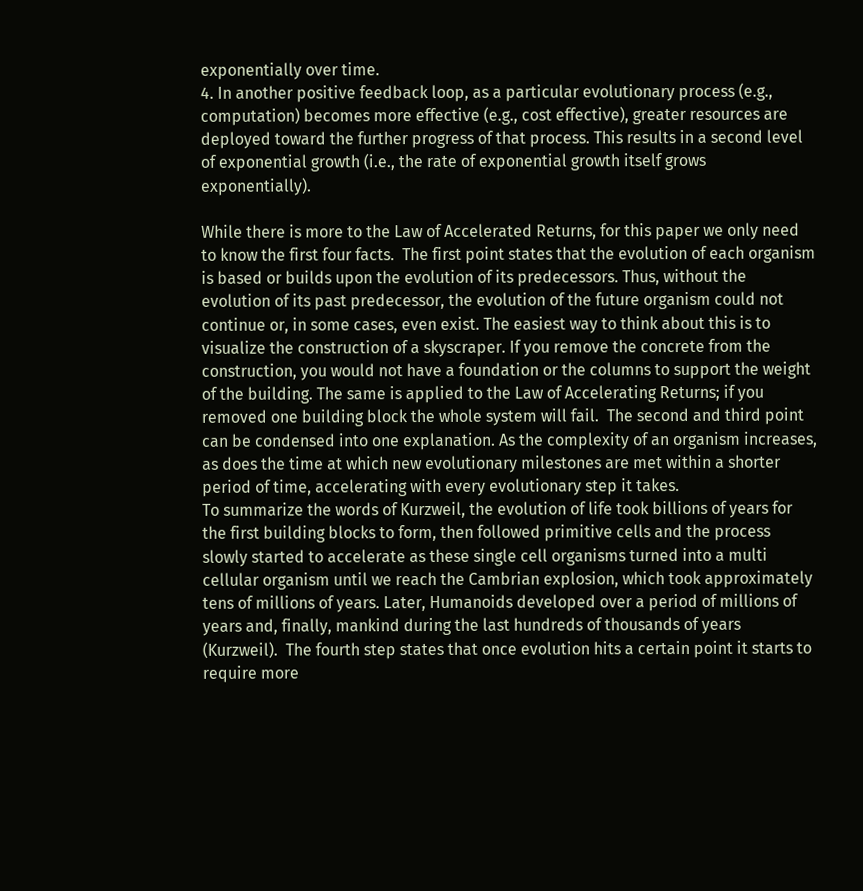exponentially over time.
4. In another positive feedback loop, as a particular evolutionary process (e.g., computation) becomes more effective (e.g., cost effective), greater resources are deployed toward the further progress of that process. This results in a second level of exponential growth (i.e., the rate of exponential growth itself grows exponentially).

While there is more to the Law of Accelerated Returns, for this paper we only need to know the first four facts.  The first point states that the evolution of each organism is based or builds upon the evolution of its predecessors. Thus, without the evolution of its past predecessor, the evolution of the future organism could not continue or, in some cases, even exist. The easiest way to think about this is to visualize the construction of a skyscraper. If you remove the concrete from the construction, you would not have a foundation or the columns to support the weight of the building. The same is applied to the Law of Accelerating Returns; if you removed one building block the whole system will fail.  The second and third point can be condensed into one explanation. As the complexity of an organism increases, as does the time at which new evolutionary milestones are met within a shorter period of time, accelerating with every evolutionary step it takes.
To summarize the words of Kurzweil, the evolution of life took billions of years for the first building blocks to form, then followed primitive cells and the process slowly started to accelerate as these single cell organisms turned into a multi cellular organism until we reach the Cambrian explosion, which took approximately tens of millions of years. Later, Humanoids developed over a period of millions of years and, finally, mankind during the last hundreds of thousands of years (Kurzweil).  The fourth step states that once evolution hits a certain point it starts to require more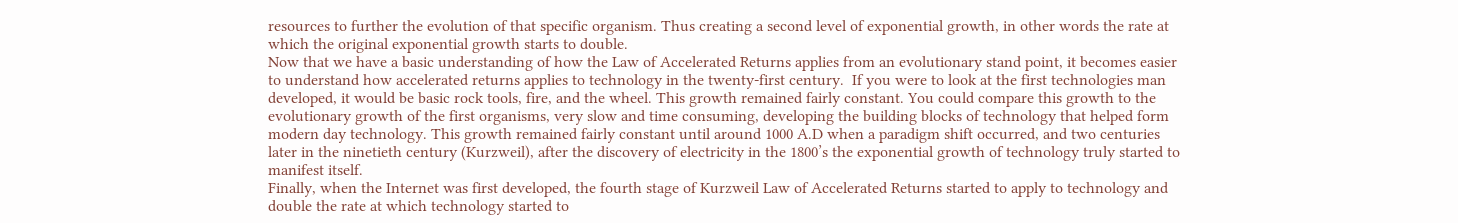resources to further the evolution of that specific organism. Thus creating a second level of exponential growth, in other words the rate at which the original exponential growth starts to double.
Now that we have a basic understanding of how the Law of Accelerated Returns applies from an evolutionary stand point, it becomes easier to understand how accelerated returns applies to technology in the twenty-first century.  If you were to look at the first technologies man developed, it would be basic rock tools, fire, and the wheel. This growth remained fairly constant. You could compare this growth to the evolutionary growth of the first organisms, very slow and time consuming, developing the building blocks of technology that helped form modern day technology. This growth remained fairly constant until around 1000 A.D when a paradigm shift occurred, and two centuries later in the ninetieth century (Kurzweil), after the discovery of electricity in the 1800’s the exponential growth of technology truly started to manifest itself.
Finally, when the Internet was first developed, the fourth stage of Kurzweil Law of Accelerated Returns started to apply to technology and double the rate at which technology started to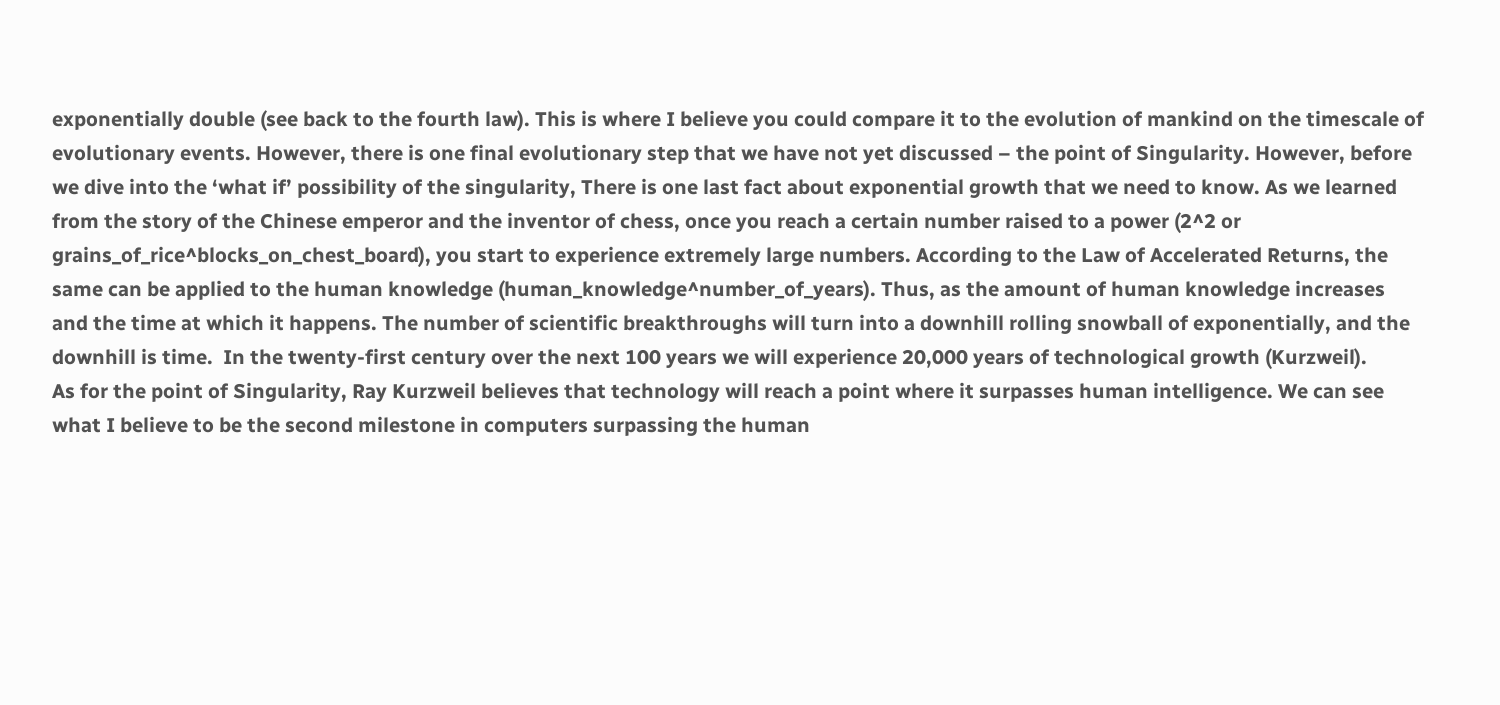exponentially double (see back to the fourth law). This is where I believe you could compare it to the evolution of mankind on the timescale of evolutionary events. However, there is one final evolutionary step that we have not yet discussed – the point of Singularity. However, before we dive into the ‘what if’ possibility of the singularity, There is one last fact about exponential growth that we need to know. As we learned from the story of the Chinese emperor and the inventor of chess, once you reach a certain number raised to a power (2^2 or grains_of_rice^blocks_on_chest_board), you start to experience extremely large numbers. According to the Law of Accelerated Returns, the same can be applied to the human knowledge (human_knowledge^number_of_years). Thus, as the amount of human knowledge increases and the time at which it happens. The number of scientific breakthroughs will turn into a downhill rolling snowball of exponentially, and the downhill is time.  In the twenty-first century over the next 100 years we will experience 20,000 years of technological growth (Kurzweil).
As for the point of Singularity, Ray Kurzweil believes that technology will reach a point where it surpasses human intelligence. We can see what I believe to be the second milestone in computers surpassing the human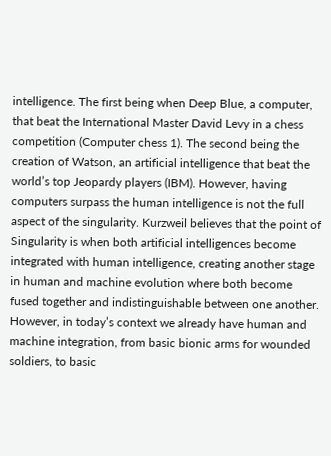intelligence. The first being when Deep Blue, a computer, that beat the International Master David Levy in a chess competition (Computer chess 1). The second being the creation of Watson, an artificial intelligence that beat the world’s top Jeopardy players (IBM). However, having computers surpass the human intelligence is not the full aspect of the singularity. Kurzweil believes that the point of Singularity is when both artificial intelligences become integrated with human intelligence, creating another stage in human and machine evolution where both become fused together and indistinguishable between one another.
However, in today’s context we already have human and machine integration, from basic bionic arms for wounded soldiers, to basic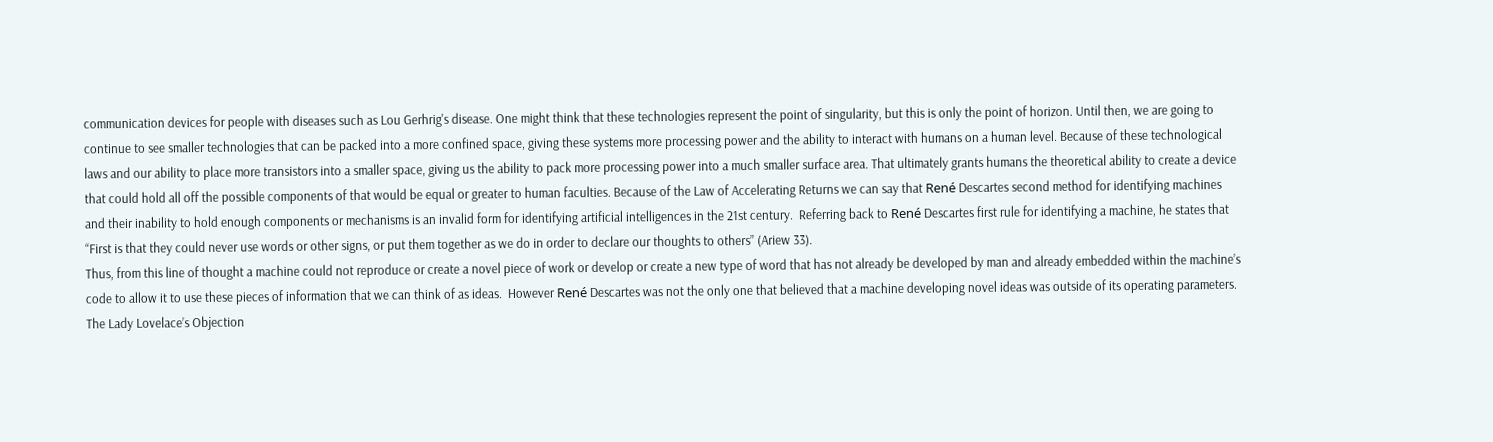communication devices for people with diseases such as Lou Gerhrig's disease. One might think that these technologies represent the point of singularity, but this is only the point of horizon. Until then, we are going to continue to see smaller technologies that can be packed into a more confined space, giving these systems more processing power and the ability to interact with humans on a human level. Because of these technological laws and our ability to place more transistors into a smaller space, giving us the ability to pack more processing power into a much smaller surface area. That ultimately grants humans the theoretical ability to create a device that could hold all off the possible components of that would be equal or greater to human faculties. Because of the Law of Accelerating Returns we can say that René Descartes second method for identifying machines and their inability to hold enough components or mechanisms is an invalid form for identifying artificial intelligences in the 21st century.  Referring back to René Descartes first rule for identifying a machine, he states that
“First is that they could never use words or other signs, or put them together as we do in order to declare our thoughts to others” (Ariew 33).
Thus, from this line of thought a machine could not reproduce or create a novel piece of work or develop or create a new type of word that has not already be developed by man and already embedded within the machine’s code to allow it to use these pieces of information that we can think of as ideas.  However René Descartes was not the only one that believed that a machine developing novel ideas was outside of its operating parameters. The Lady Lovelace’s Objection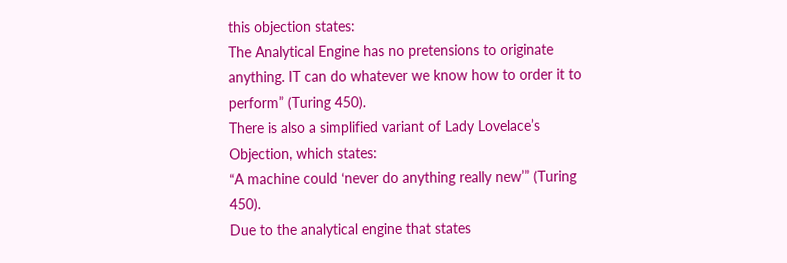this objection states:
The Analytical Engine has no pretensions to originate anything. IT can do whatever we know how to order it to perform” (Turing 450).
There is also a simplified variant of Lady Lovelace’s Objection, which states:
“A machine could ‘never do anything really new’” (Turing 450).
Due to the analytical engine that states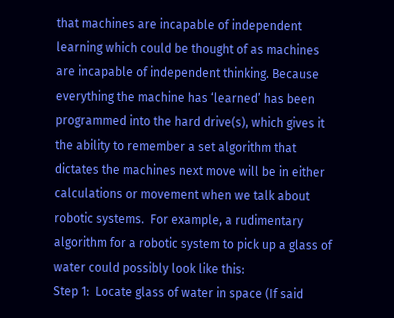that machines are incapable of independent learning which could be thought of as machines are incapable of independent thinking. Because everything the machine has ‘learned’ has been programmed into the hard drive(s), which gives it the ability to remember a set algorithm that dictates the machines next move will be in either calculations or movement when we talk about robotic systems.  For example, a rudimentary algorithm for a robotic system to pick up a glass of water could possibly look like this:
Step 1:  Locate glass of water in space (If said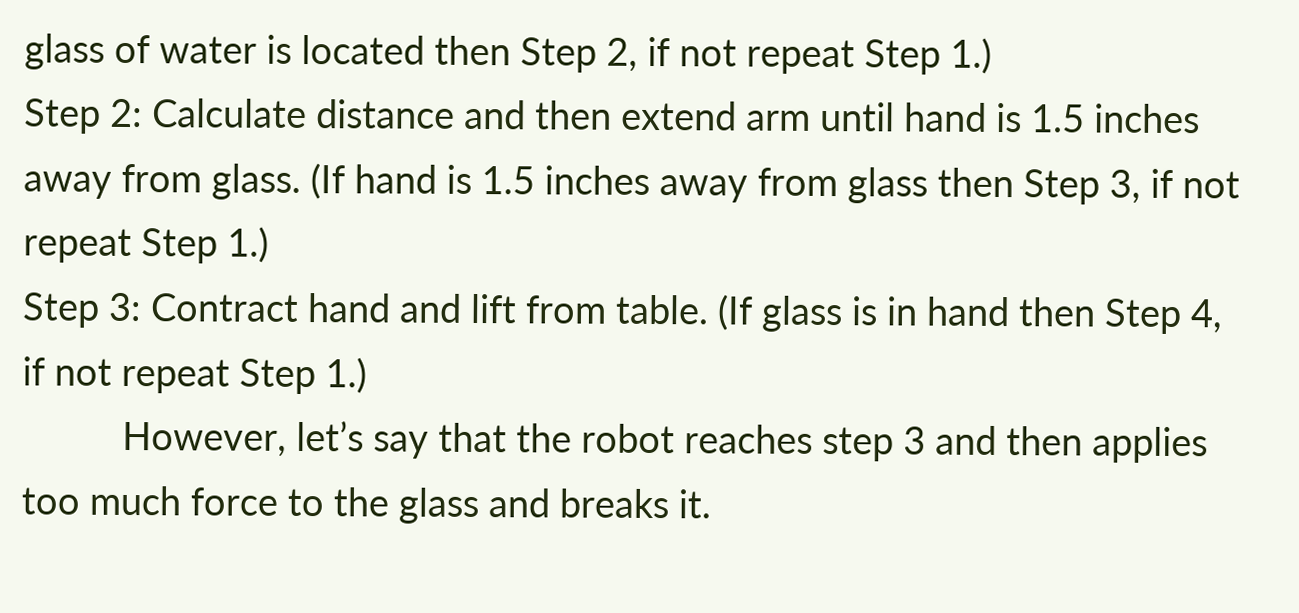glass of water is located then Step 2, if not repeat Step 1.)
Step 2: Calculate distance and then extend arm until hand is 1.5 inches away from glass. (If hand is 1.5 inches away from glass then Step 3, if not repeat Step 1.)
Step 3: Contract hand and lift from table. (If glass is in hand then Step 4, if not repeat Step 1.)
          However, let’s say that the robot reaches step 3 and then applies too much force to the glass and breaks it.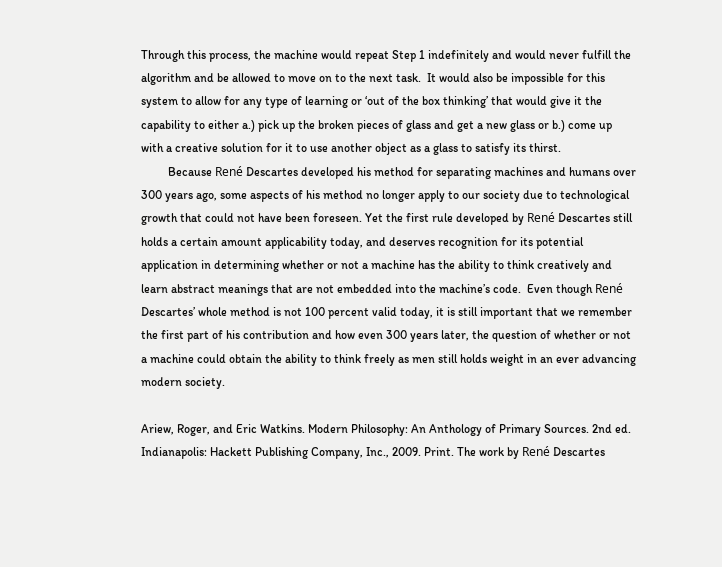Through this process, the machine would repeat Step 1 indefinitely and would never fulfill the algorithm and be allowed to move on to the next task.  It would also be impossible for this system to allow for any type of learning or ‘out of the box thinking’ that would give it the capability to either a.) pick up the broken pieces of glass and get a new glass or b.) come up with a creative solution for it to use another object as a glass to satisfy its thirst.
         Because René Descartes developed his method for separating machines and humans over 300 years ago, some aspects of his method no longer apply to our society due to technological growth that could not have been foreseen. Yet the first rule developed by René Descartes still holds a certain amount applicability today, and deserves recognition for its potential application in determining whether or not a machine has the ability to think creatively and learn abstract meanings that are not embedded into the machine’s code.  Even though René Descartes’ whole method is not 100 percent valid today, it is still important that we remember the first part of his contribution and how even 300 years later, the question of whether or not a machine could obtain the ability to think freely as men still holds weight in an ever advancing modern society.

Ariew, Roger, and Eric Watkins. Modern Philosophy: An Anthology of Primary Sources. 2nd ed. Indianapolis: Hackett Publishing Company, Inc., 2009. Print. The work by René Descartes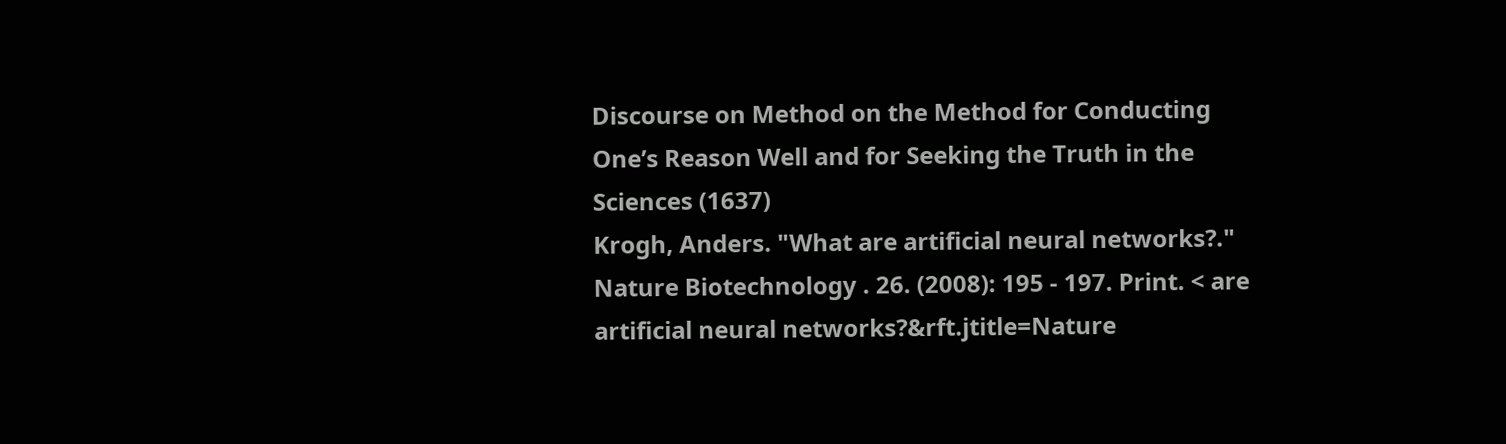Discourse on Method on the Method for Conducting One’s Reason Well and for Seeking the Truth in the Sciences (1637)
Krogh, Anders. "What are artificial neural networks?." Nature Biotechnology . 26. (2008): 195 - 197. Print. < are artificial neural networks?&rft.jtitle=Nature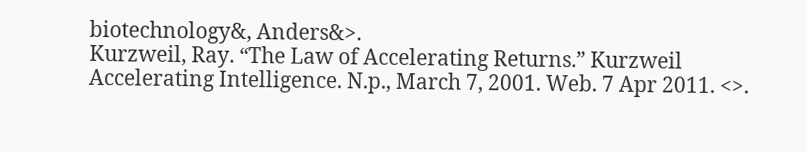biotechnology&, Anders&>.
Kurzweil, Ray. “The Law of Accelerating Returns.” Kurzweil Accelerating Intelligence. N.p., March 7, 2001. Web. 7 Apr 2011. <>.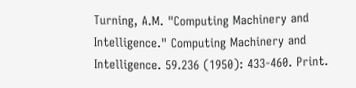Turning, A.M. "Computing Machinery and Intelligence." Computing Machinery and Intelligence. 59.236 (1950): 433-460. Print.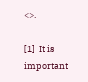<>.

[1]  It is important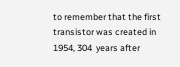to remember that the first transistor was created in 1954, 304  years after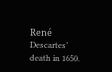René Descartes’ death in 1650.